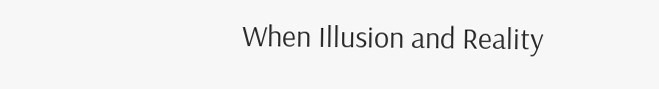When Illusion and Reality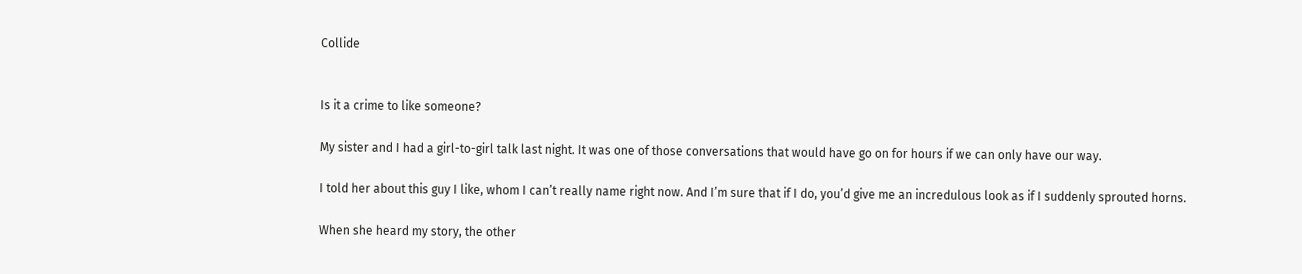Collide


Is it a crime to like someone?

My sister and I had a girl-to-girl talk last night. It was one of those conversations that would have go on for hours if we can only have our way.

I told her about this guy I like, whom I can’t really name right now. And I’m sure that if I do, you’d give me an incredulous look as if I suddenly sprouted horns.

When she heard my story, the other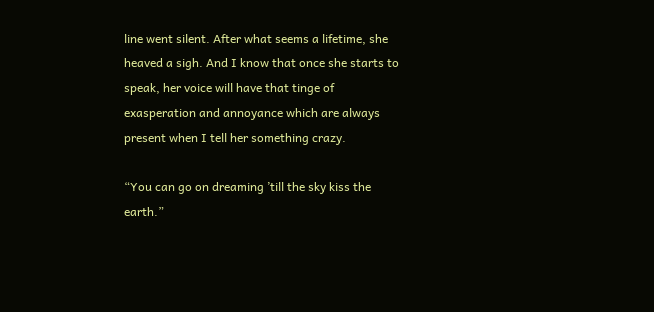line went silent. After what seems a lifetime, she heaved a sigh. And I know that once she starts to speak, her voice will have that tinge of exasperation and annoyance which are always present when I tell her something crazy.

“You can go on dreaming ’till the sky kiss the earth.”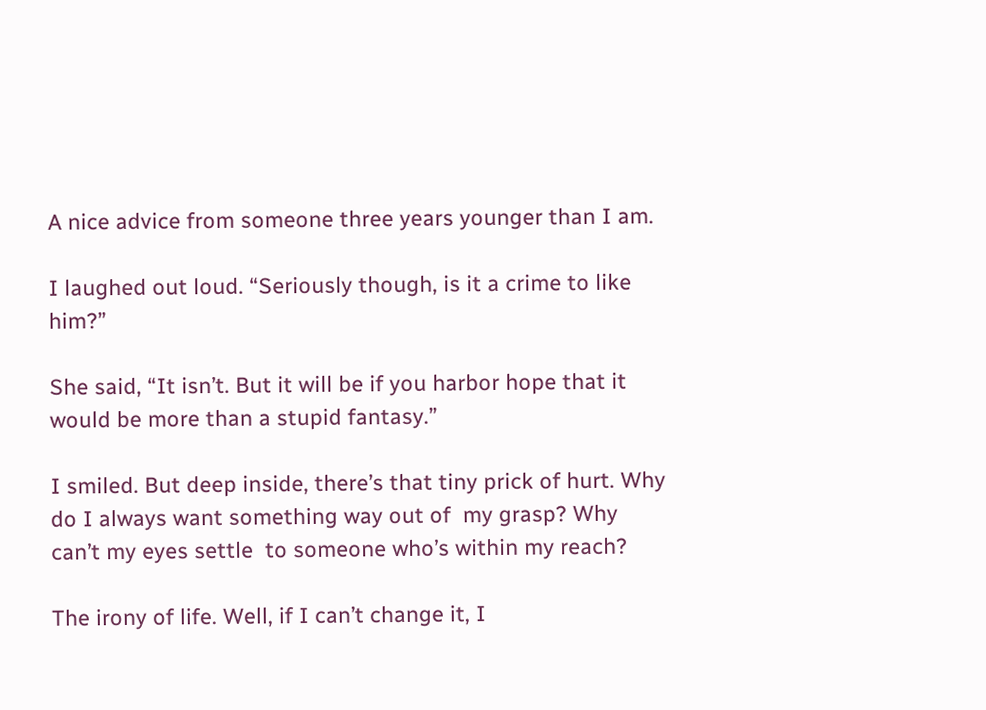A nice advice from someone three years younger than I am.

I laughed out loud. “Seriously though, is it a crime to like him?”

She said, “It isn’t. But it will be if you harbor hope that it would be more than a stupid fantasy.”

I smiled. But deep inside, there’s that tiny prick of hurt. Why do I always want something way out of  my grasp? Why can’t my eyes settle  to someone who’s within my reach?

The irony of life. Well, if I can’t change it, I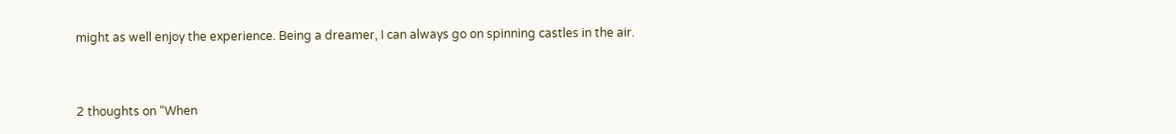might as well enjoy the experience. Being a dreamer, I can always go on spinning castles in the air.



2 thoughts on “When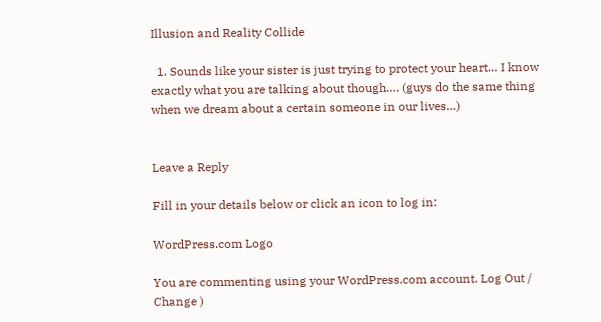Illusion and Reality Collide

  1. Sounds like your sister is just trying to protect your heart… I know exactly what you are talking about though…. (guys do the same thing when we dream about a certain someone in our lives…)


Leave a Reply

Fill in your details below or click an icon to log in:

WordPress.com Logo

You are commenting using your WordPress.com account. Log Out /  Change )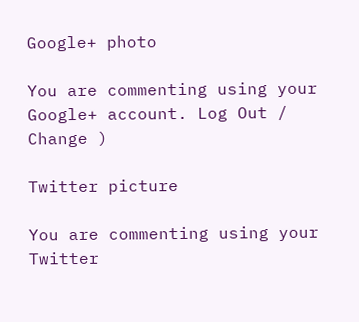Google+ photo

You are commenting using your Google+ account. Log Out /  Change )

Twitter picture

You are commenting using your Twitter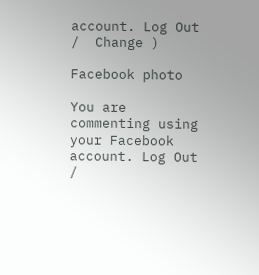account. Log Out /  Change )

Facebook photo

You are commenting using your Facebook account. Log Out /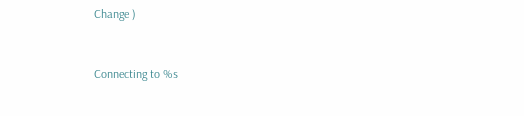Change )


Connecting to %s